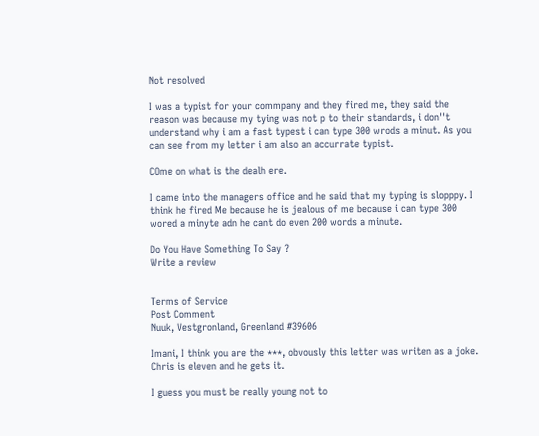Not resolved

I was a typist for your commpany and they fired me, they said the reason was because my tying was not p to their standards, i don''t understand why i am a fast typest i can type 300 wrods a minut. As you can see from my letter i am also an accurrate typist.

COme on what is the dealh ere.

I came into the managers office and he said that my typing is slopppy. I think he fired Me because he is jealous of me because i can type 300 wored a minyte adn he cant do even 200 words a minute.

Do You Have Something To Say ?
Write a review


Terms of Service
Post Comment
Nuuk, Vestgronland, Greenland #39606

Imani, I think you are the ***, obvously this letter was writen as a joke. Chris is eleven and he gets it.

I guess you must be really young not to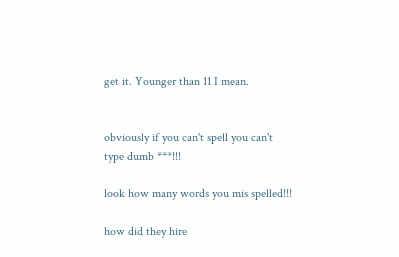get it. Younger than 11 I mean.


obviously if you can't spell you can't type dumb ***!!!

look how many words you mis spelled!!!

how did they hire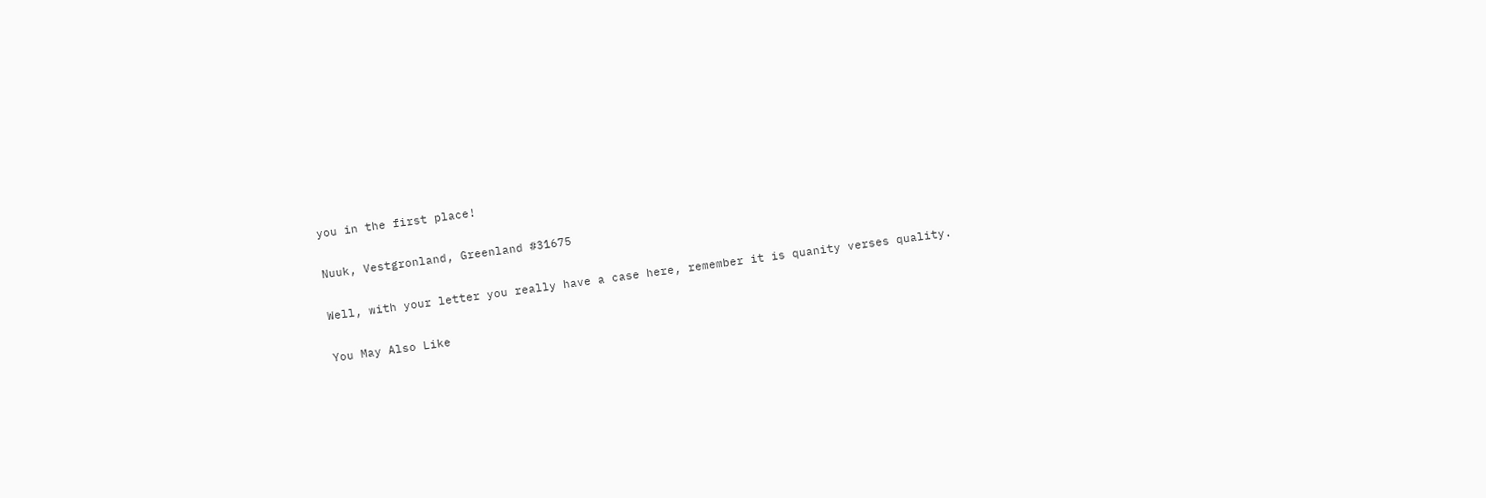you in the first place!

Nuuk, Vestgronland, Greenland #31675

Well, with your letter you really have a case here, remember it is quanity verses quality.

You May Also Like